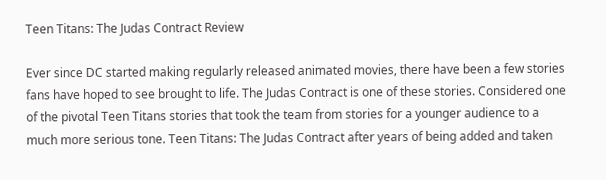Teen Titans: The Judas Contract Review

Ever since DC started making regularly released animated movies, there have been a few stories fans have hoped to see brought to life. The Judas Contract is one of these stories. Considered one of the pivotal Teen Titans stories that took the team from stories for a younger audience to a much more serious tone. Teen Titans: The Judas Contract after years of being added and taken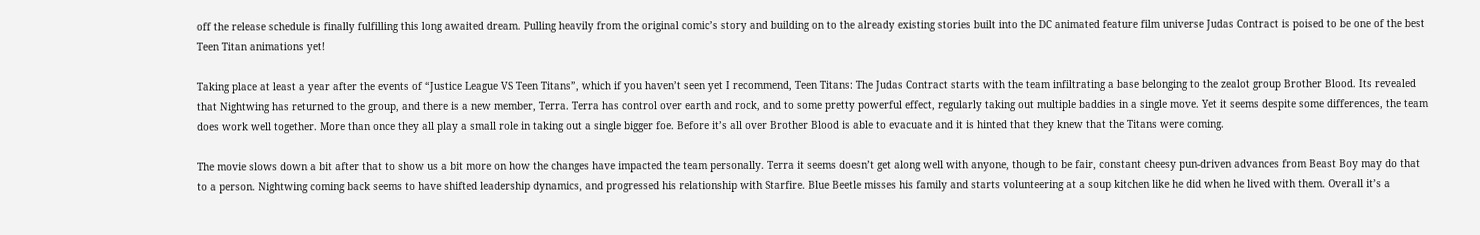off the release schedule is finally fulfilling this long awaited dream. Pulling heavily from the original comic’s story and building on to the already existing stories built into the DC animated feature film universe Judas Contract is poised to be one of the best Teen Titan animations yet!

Taking place at least a year after the events of “Justice League VS Teen Titans”, which if you haven’t seen yet I recommend, Teen Titans: The Judas Contract starts with the team infiltrating a base belonging to the zealot group Brother Blood. Its revealed that Nightwing has returned to the group, and there is a new member, Terra. Terra has control over earth and rock, and to some pretty powerful effect, regularly taking out multiple baddies in a single move. Yet it seems despite some differences, the team does work well together. More than once they all play a small role in taking out a single bigger foe. Before it’s all over Brother Blood is able to evacuate and it is hinted that they knew that the Titans were coming.

The movie slows down a bit after that to show us a bit more on how the changes have impacted the team personally. Terra it seems doesn’t get along well with anyone, though to be fair, constant cheesy pun-driven advances from Beast Boy may do that to a person. Nightwing coming back seems to have shifted leadership dynamics, and progressed his relationship with Starfire. Blue Beetle misses his family and starts volunteering at a soup kitchen like he did when he lived with them. Overall it’s a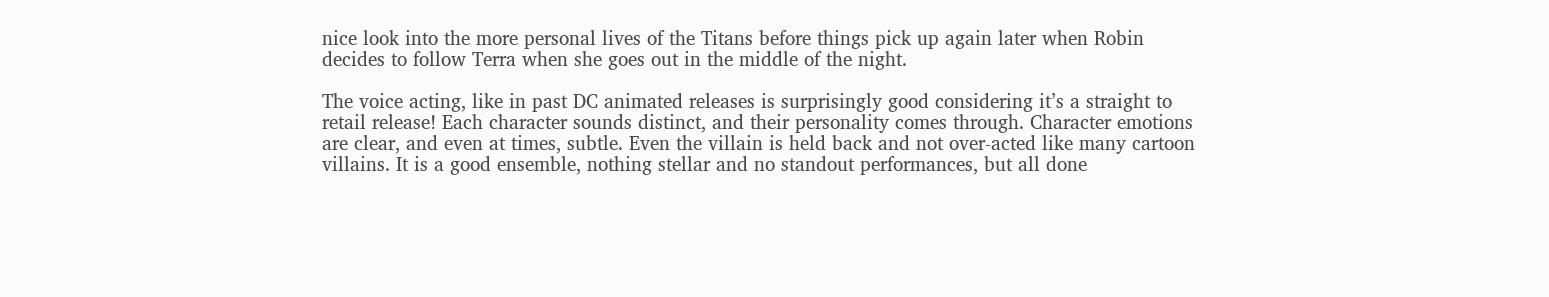nice look into the more personal lives of the Titans before things pick up again later when Robin decides to follow Terra when she goes out in the middle of the night.

The voice acting, like in past DC animated releases is surprisingly good considering it’s a straight to retail release! Each character sounds distinct, and their personality comes through. Character emotions are clear, and even at times, subtle. Even the villain is held back and not over-acted like many cartoon villains. It is a good ensemble, nothing stellar and no standout performances, but all done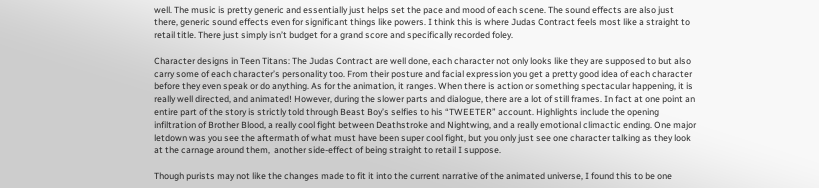well. The music is pretty generic and essentially just helps set the pace and mood of each scene. The sound effects are also just there, generic sound effects even for significant things like powers. I think this is where Judas Contract feels most like a straight to retail title. There just simply isn’t budget for a grand score and specifically recorded foley.

Character designs in Teen Titans: The Judas Contract are well done, each character not only looks like they are supposed to but also carry some of each character’s personality too. From their posture and facial expression you get a pretty good idea of each character before they even speak or do anything. As for the animation, it ranges. When there is action or something spectacular happening, it is really well directed, and animated! However, during the slower parts and dialogue, there are a lot of still frames. In fact at one point an entire part of the story is strictly told through Beast Boy’s selfies to his “TWEETER” account. Highlights include the opening infiltration of Brother Blood, a really cool fight between Deathstroke and Nightwing, and a really emotional climactic ending. One major letdown was you see the aftermath of what must have been super cool fight, but you only just see one character talking as they look at the carnage around them,  another side-effect of being straight to retail I suppose.

Though purists may not like the changes made to fit it into the current narrative of the animated universe, I found this to be one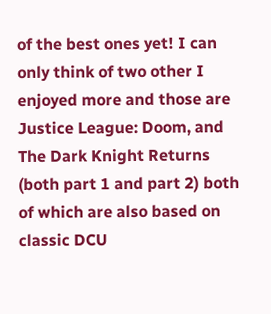of the best ones yet! I can only think of two other I enjoyed more and those are Justice League: Doom, and The Dark Knight Returns (both part 1 and part 2) both of which are also based on classic DCU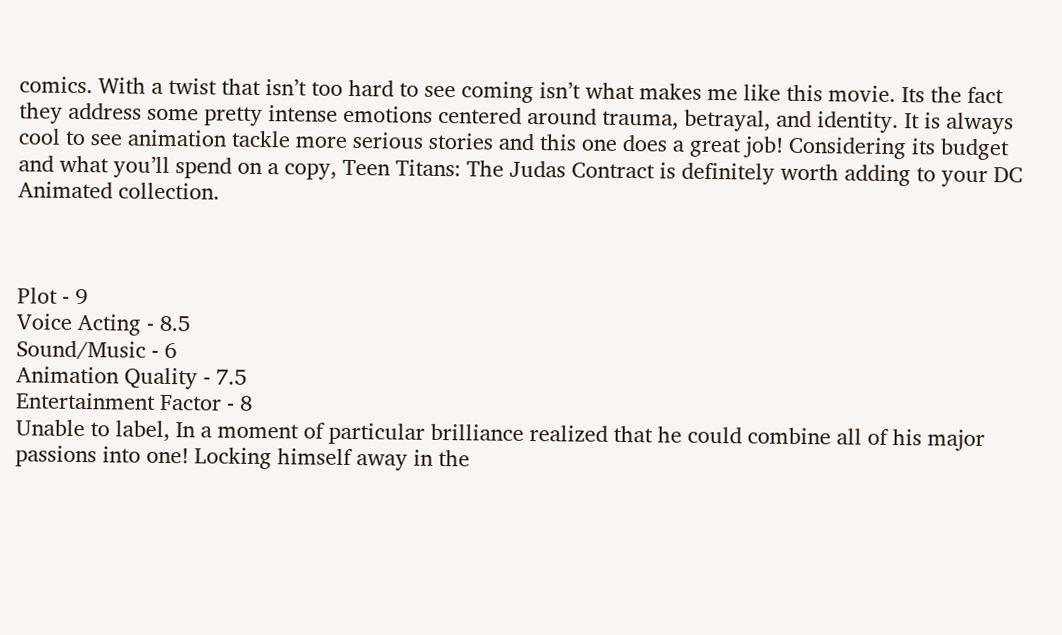comics. With a twist that isn’t too hard to see coming isn’t what makes me like this movie. Its the fact they address some pretty intense emotions centered around trauma, betrayal, and identity. It is always cool to see animation tackle more serious stories and this one does a great job! Considering its budget and what you’ll spend on a copy, Teen Titans: The Judas Contract is definitely worth adding to your DC Animated collection.



Plot - 9
Voice Acting - 8.5
Sound/Music - 6
Animation Quality - 7.5
Entertainment Factor - 8
Unable to label, In a moment of particular brilliance realized that he could combine all of his major passions into one! Locking himself away in the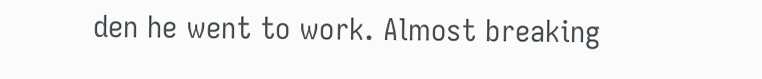den he went to work. Almost breaking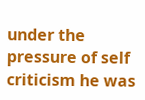under the pressure of self criticism he was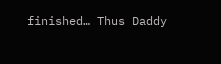finished… Thus Daddy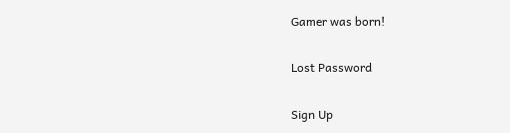Gamer was born!

Lost Password

Sign Up